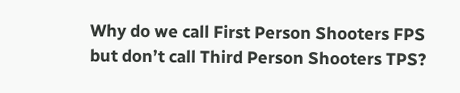Why do we call First Person Shooters FPS but don’t call Third Person Shooters TPS?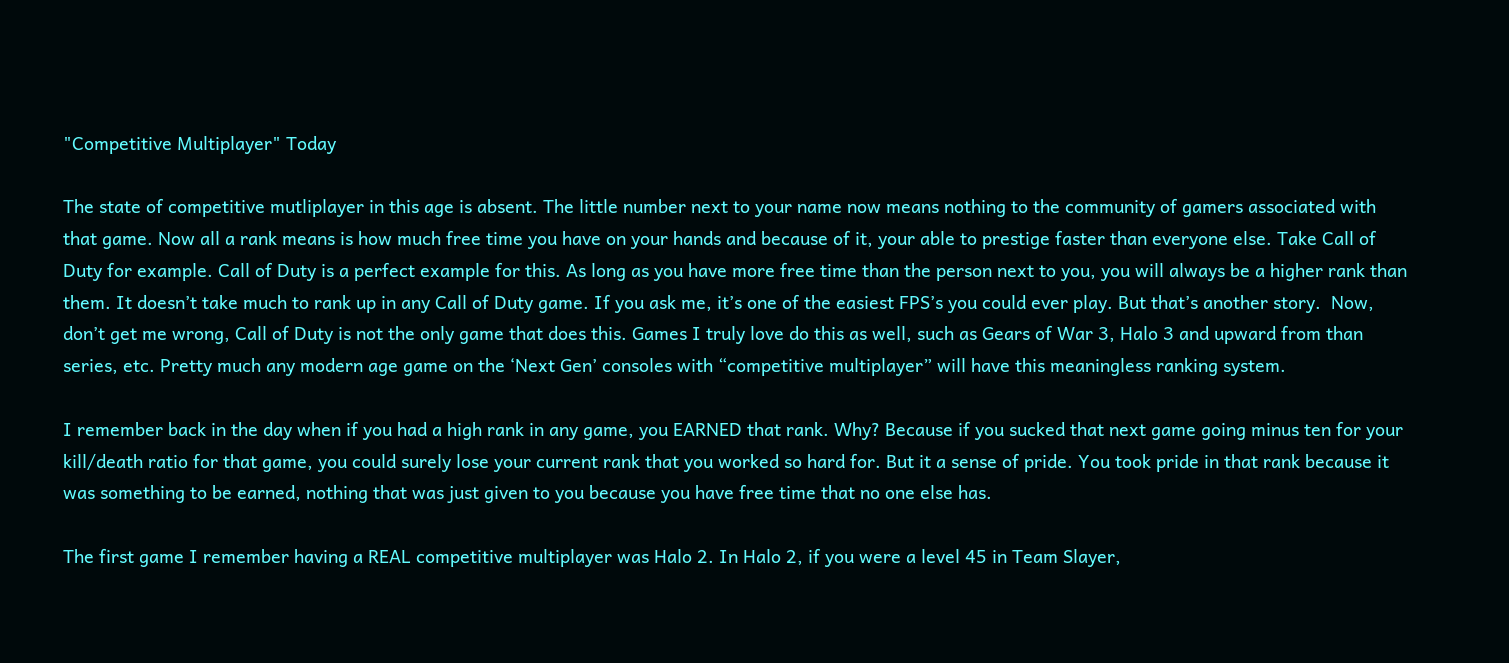"Competitive Multiplayer" Today

The state of competitive mutliplayer in this age is absent. The little number next to your name now means nothing to the community of gamers associated with that game. Now all a rank means is how much free time you have on your hands and because of it, your able to prestige faster than everyone else. Take Call of Duty for example. Call of Duty is a perfect example for this. As long as you have more free time than the person next to you, you will always be a higher rank than them. It doesn’t take much to rank up in any Call of Duty game. If you ask me, it’s one of the easiest FPS’s you could ever play. But that’s another story.  Now, don’t get me wrong, Call of Duty is not the only game that does this. Games I truly love do this as well, such as Gears of War 3, Halo 3 and upward from than series, etc. Pretty much any modern age game on the ‘Next Gen’ consoles with “competitive multiplayer” will have this meaningless ranking system.

I remember back in the day when if you had a high rank in any game, you EARNED that rank. Why? Because if you sucked that next game going minus ten for your kill/death ratio for that game, you could surely lose your current rank that you worked so hard for. But it a sense of pride. You took pride in that rank because it was something to be earned, nothing that was just given to you because you have free time that no one else has.

The first game I remember having a REAL competitive multiplayer was Halo 2. In Halo 2, if you were a level 45 in Team Slayer,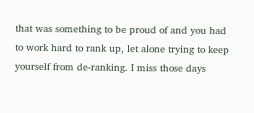that was something to be proud of and you had to work hard to rank up, let alone trying to keep yourself from de-ranking. I miss those days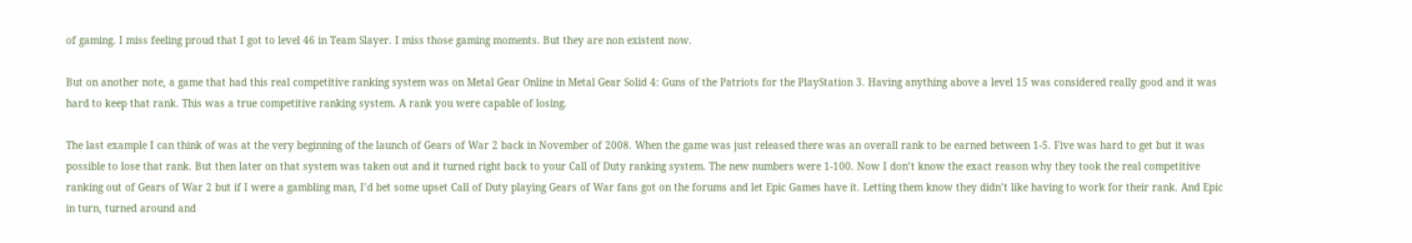of gaming. I miss feeling proud that I got to level 46 in Team Slayer. I miss those gaming moments. But they are non existent now.

But on another note, a game that had this real competitive ranking system was on Metal Gear Online in Metal Gear Solid 4: Guns of the Patriots for the PlayStation 3. Having anything above a level 15 was considered really good and it was hard to keep that rank. This was a true competitive ranking system. A rank you were capable of losing.

The last example I can think of was at the very beginning of the launch of Gears of War 2 back in November of 2008. When the game was just released there was an overall rank to be earned between 1-5. Five was hard to get but it was possible to lose that rank. But then later on that system was taken out and it turned right back to your Call of Duty ranking system. The new numbers were 1-100. Now I don’t know the exact reason why they took the real competitive ranking out of Gears of War 2 but if I were a gambling man, I’d bet some upset Call of Duty playing Gears of War fans got on the forums and let Epic Games have it. Letting them know they didn’t like having to work for their rank. And Epic in turn, turned around and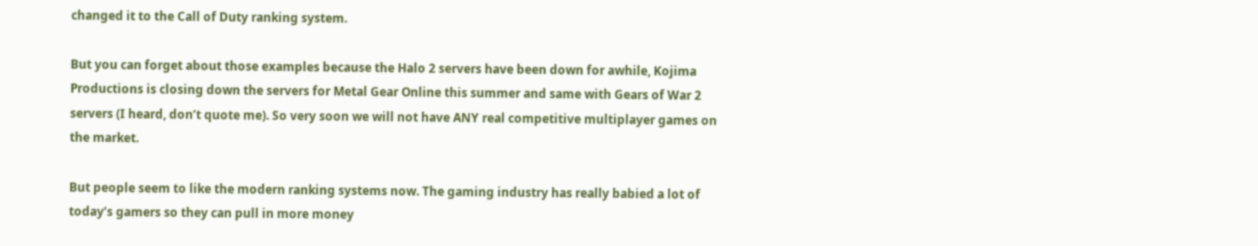changed it to the Call of Duty ranking system.

But you can forget about those examples because the Halo 2 servers have been down for awhile, Kojima Productions is closing down the servers for Metal Gear Online this summer and same with Gears of War 2 servers (I heard, don’t quote me). So very soon we will not have ANY real competitive multiplayer games on the market.

But people seem to like the modern ranking systems now. The gaming industry has really babied a lot of today’s gamers so they can pull in more money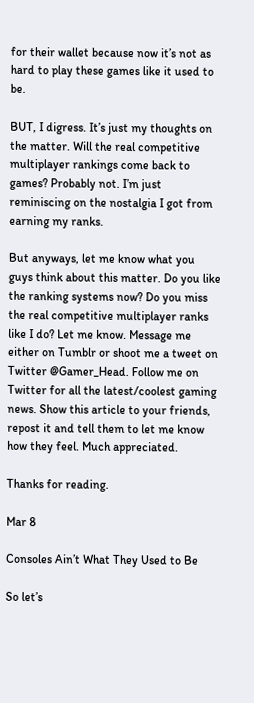for their wallet because now it’s not as hard to play these games like it used to be.

BUT, I digress. It’s just my thoughts on the matter. Will the real competitive multiplayer rankings come back to games? Probably not. I’m just reminiscing on the nostalgia I got from earning my ranks.

But anyways, let me know what you guys think about this matter. Do you like the ranking systems now? Do you miss the real competitive multiplayer ranks like I do? Let me know. Message me either on Tumblr or shoot me a tweet on Twitter @Gamer_Head. Follow me on Twitter for all the latest/coolest gaming news. Show this article to your friends, repost it and tell them to let me know how they feel. Much appreciated.

Thanks for reading.

Mar 8

Consoles Ain’t What They Used to Be

So let’s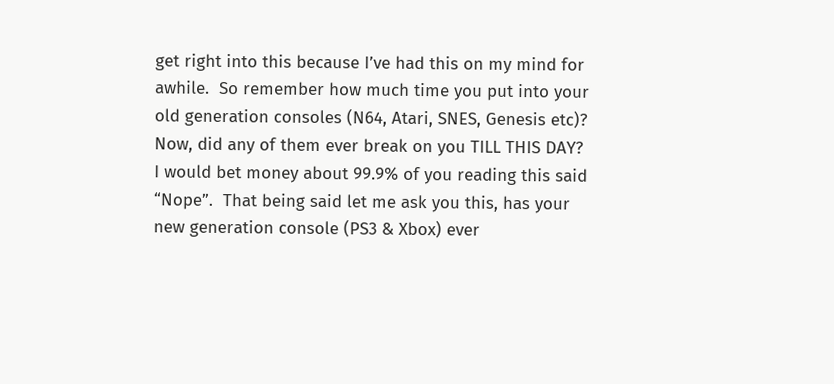get right into this because I’ve had this on my mind for awhile.  So remember how much time you put into your old generation consoles (N64, Atari, SNES, Genesis etc)? Now, did any of them ever break on you TILL THIS DAY? I would bet money about 99.9% of you reading this said “Nope”.  That being said let me ask you this, has your new generation console (PS3 & Xbox) ever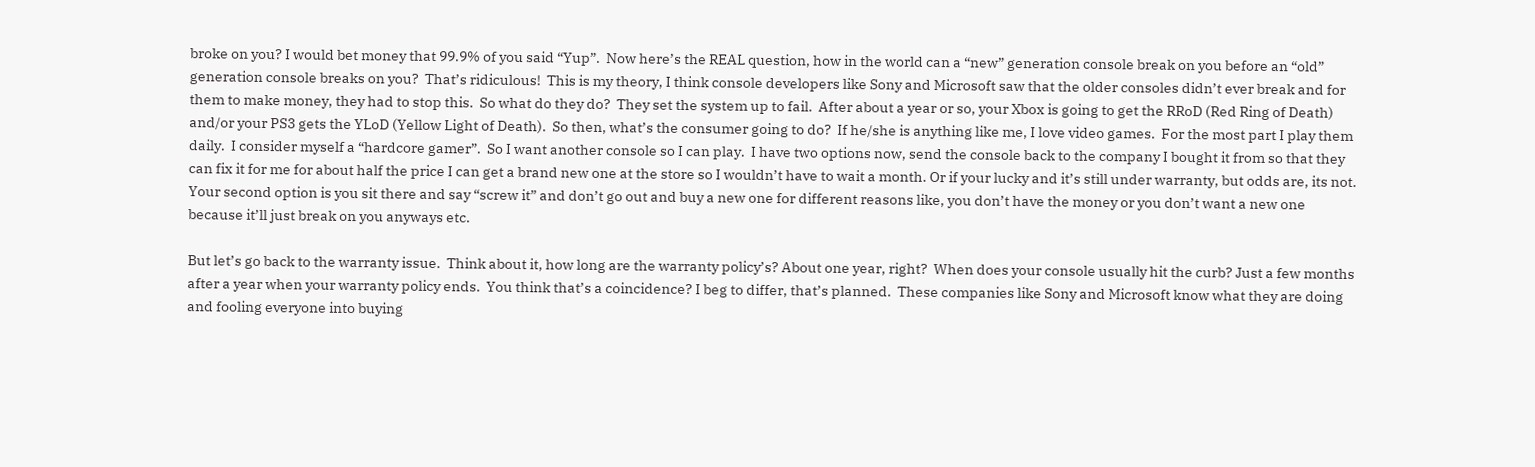broke on you? I would bet money that 99.9% of you said “Yup”.  Now here’s the REAL question, how in the world can a “new” generation console break on you before an “old” generation console breaks on you?  That’s ridiculous!  This is my theory, I think console developers like Sony and Microsoft saw that the older consoles didn’t ever break and for them to make money, they had to stop this.  So what do they do?  They set the system up to fail.  After about a year or so, your Xbox is going to get the RRoD (Red Ring of Death) and/or your PS3 gets the YLoD (Yellow Light of Death).  So then, what’s the consumer going to do?  If he/she is anything like me, I love video games.  For the most part I play them daily.  I consider myself a “hardcore gamer”.  So I want another console so I can play.  I have two options now, send the console back to the company I bought it from so that they can fix it for me for about half the price I can get a brand new one at the store so I wouldn’t have to wait a month. Or if your lucky and it’s still under warranty, but odds are, its not.  Your second option is you sit there and say “screw it” and don’t go out and buy a new one for different reasons like, you don’t have the money or you don’t want a new one because it’ll just break on you anyways etc.

But let’s go back to the warranty issue.  Think about it, how long are the warranty policy’s? About one year, right?  When does your console usually hit the curb? Just a few months after a year when your warranty policy ends.  You think that’s a coincidence? I beg to differ, that’s planned.  These companies like Sony and Microsoft know what they are doing and fooling everyone into buying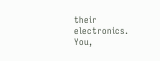their electronics.  You,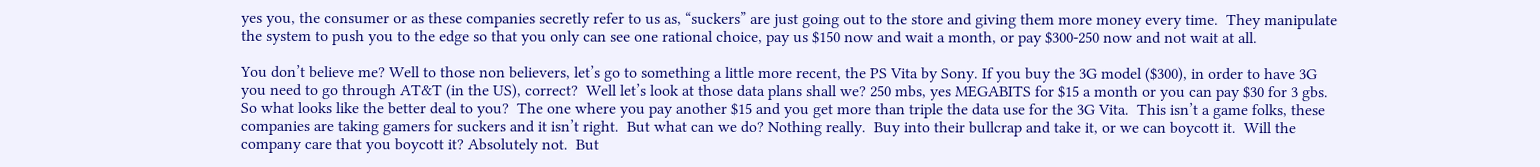yes you, the consumer or as these companies secretly refer to us as, “suckers” are just going out to the store and giving them more money every time.  They manipulate the system to push you to the edge so that you only can see one rational choice, pay us $150 now and wait a month, or pay $300-250 now and not wait at all.

You don’t believe me? Well to those non believers, let’s go to something a little more recent, the PS Vita by Sony. If you buy the 3G model ($300), in order to have 3G you need to go through AT&T (in the US), correct?  Well let’s look at those data plans shall we? 250 mbs, yes MEGABITS for $15 a month or you can pay $30 for 3 gbs.  So what looks like the better deal to you?  The one where you pay another $15 and you get more than triple the data use for the 3G Vita.  This isn’t a game folks, these companies are taking gamers for suckers and it isn’t right.  But what can we do? Nothing really.  Buy into their bullcrap and take it, or we can boycott it.  Will the company care that you boycott it? Absolutely not.  But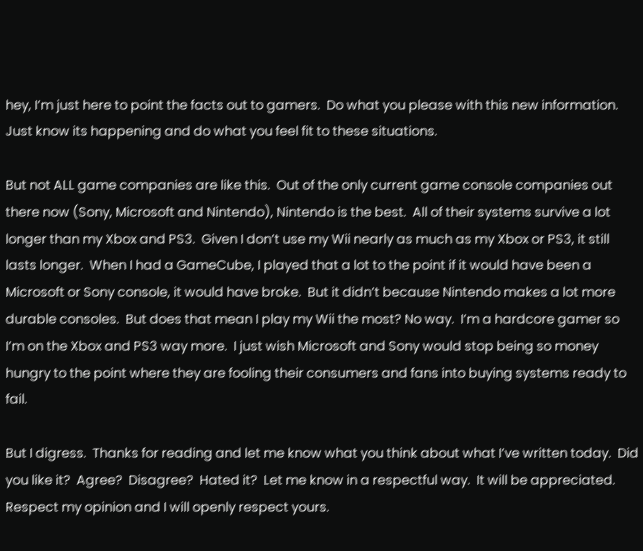hey, I’m just here to point the facts out to gamers.  Do what you please with this new information.  Just know its happening and do what you feel fit to these situations.

But not ALL game companies are like this.  Out of the only current game console companies out there now (Sony, Microsoft and Nintendo), Nintendo is the best.  All of their systems survive a lot longer than my Xbox and PS3.  Given I don’t use my Wii nearly as much as my Xbox or PS3, it still lasts longer.  When I had a GameCube, I played that a lot to the point if it would have been a Microsoft or Sony console, it would have broke.  But it didn’t because Nintendo makes a lot more durable consoles.  But does that mean I play my Wii the most? No way.  I’m a hardcore gamer so I’m on the Xbox and PS3 way more.  I just wish Microsoft and Sony would stop being so money hungry to the point where they are fooling their consumers and fans into buying systems ready to fail.

But I digress.  Thanks for reading and let me know what you think about what I’ve written today.  Did you like it?  Agree?  Disagree?  Hated it?  Let me know in a respectful way.  It will be appreciated.  Respect my opinion and I will openly respect yours.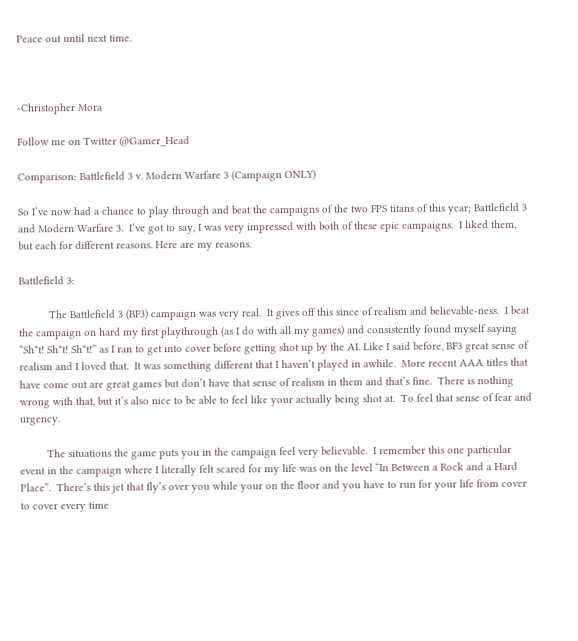Peace out until next time.



-Christopher Mora

Follow me on Twitter @Gamer_Head

Comparison: Battlefield 3 v. Modern Warfare 3 (Campaign ONLY)

So I’ve now had a chance to play through and beat the campaigns of the two FPS titans of this year; Battlefield 3 and Modern Warfare 3.  I’ve got to say, I was very impressed with both of these epic campaigns.  I liked them, but each for different reasons. Here are my reasons.

Battlefield 3:

          The Battlefield 3 (BF3) campaign was very real.  It gives off this since of realism and believable-ness.  I beat the campaign on hard my first playthrough (as I do with all my games) and consistently found myself saying “Sh*t! Sh*t! Sh*t!” as I ran to get into cover before getting shot up by the AI. Like I said before, BF3 great sense of realism and I loved that.  It was something different that I haven’t played in awhile.  More recent AAA titles that have come out are great games but don’t have that sense of realism in them and that’s fine.  There is nothing wrong with that, but it’s also nice to be able to feel like your actually being shot at.  To feel that sense of fear and urgency.

         The situations the game puts you in the campaign feel very believable.  I remember this one particular event in the campaign where I literally felt scared for my life was on the level “In Between a Rock and a Hard Place”.  There’s this jet that fly’s over you while your on the floor and you have to run for your life from cover to cover every time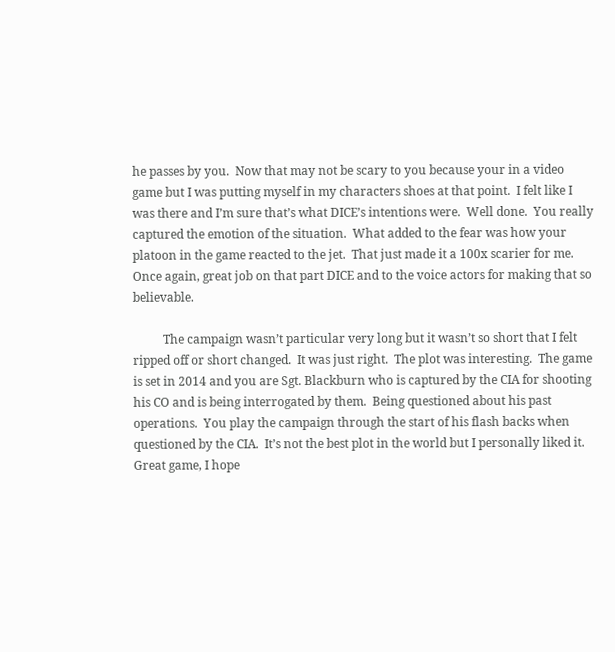he passes by you.  Now that may not be scary to you because your in a video game but I was putting myself in my characters shoes at that point.  I felt like I was there and I’m sure that’s what DICE’s intentions were.  Well done.  You really captured the emotion of the situation.  What added to the fear was how your platoon in the game reacted to the jet.  That just made it a 100x scarier for me.  Once again, great job on that part DICE and to the voice actors for making that so believable.

          The campaign wasn’t particular very long but it wasn’t so short that I felt ripped off or short changed.  It was just right.  The plot was interesting.  The game is set in 2014 and you are Sgt. Blackburn who is captured by the CIA for shooting his CO and is being interrogated by them.  Being questioned about his past operations.  You play the campaign through the start of his flash backs when questioned by the CIA.  It’s not the best plot in the world but I personally liked it.  Great game, I hope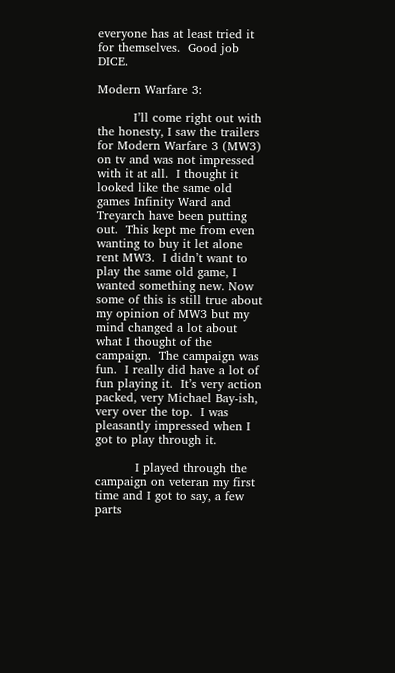everyone has at least tried it for themselves.  Good job DICE.

Modern Warfare 3:

         I’ll come right out with the honesty, I saw the trailers for Modern Warfare 3 (MW3) on tv and was not impressed with it at all.  I thought it looked like the same old games Infinity Ward and Treyarch have been putting out.  This kept me from even wanting to buy it let alone rent MW3.  I didn’t want to play the same old game, I wanted something new. Now some of this is still true about my opinion of MW3 but my mind changed a lot about what I thought of the campaign.  The campaign was fun.  I really did have a lot of fun playing it.  It’s very action packed, very Michael Bay-ish, very over the top.  I was pleasantly impressed when I got to play through it.

          I played through the campaign on veteran my first time and I got to say, a few parts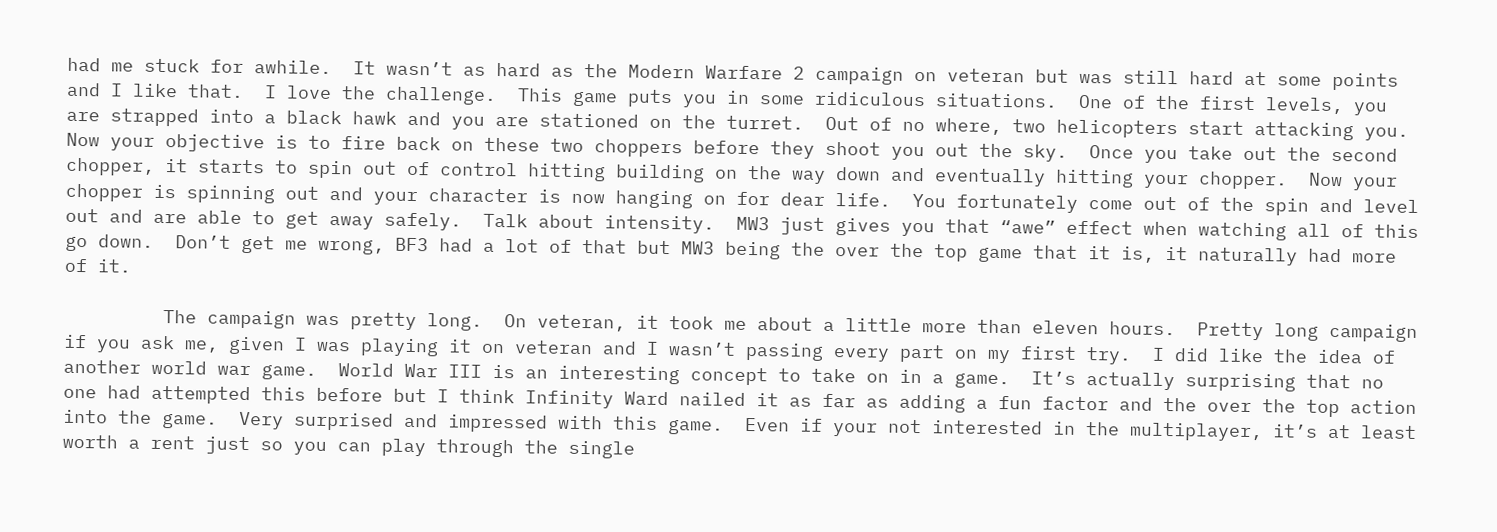had me stuck for awhile.  It wasn’t as hard as the Modern Warfare 2 campaign on veteran but was still hard at some points and I like that.  I love the challenge.  This game puts you in some ridiculous situations.  One of the first levels, you are strapped into a black hawk and you are stationed on the turret.  Out of no where, two helicopters start attacking you.  Now your objective is to fire back on these two choppers before they shoot you out the sky.  Once you take out the second chopper, it starts to spin out of control hitting building on the way down and eventually hitting your chopper.  Now your chopper is spinning out and your character is now hanging on for dear life.  You fortunately come out of the spin and level out and are able to get away safely.  Talk about intensity.  MW3 just gives you that “awe” effect when watching all of this go down.  Don’t get me wrong, BF3 had a lot of that but MW3 being the over the top game that it is, it naturally had more of it.

         The campaign was pretty long.  On veteran, it took me about a little more than eleven hours.  Pretty long campaign if you ask me, given I was playing it on veteran and I wasn’t passing every part on my first try.  I did like the idea of another world war game.  World War III is an interesting concept to take on in a game.  It’s actually surprising that no one had attempted this before but I think Infinity Ward nailed it as far as adding a fun factor and the over the top action into the game.  Very surprised and impressed with this game.  Even if your not interested in the multiplayer, it’s at least worth a rent just so you can play through the single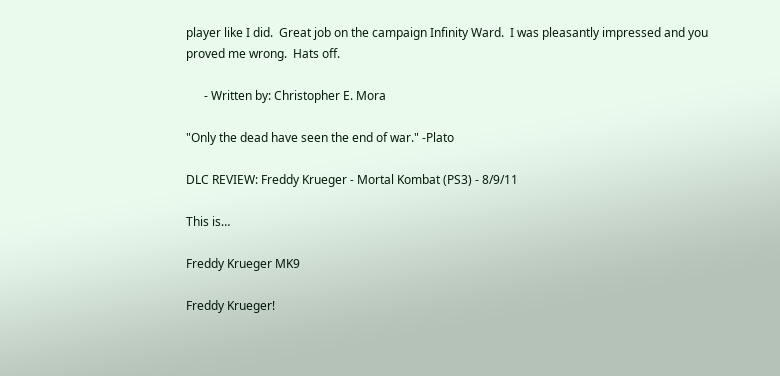player like I did.  Great job on the campaign Infinity Ward.  I was pleasantly impressed and you proved me wrong.  Hats off.

      - Written by: Christopher E. Mora

"Only the dead have seen the end of war." -Plato

DLC REVIEW: Freddy Krueger - Mortal Kombat (PS3) - 8/9/11

This is…

Freddy Krueger MK9

Freddy Krueger!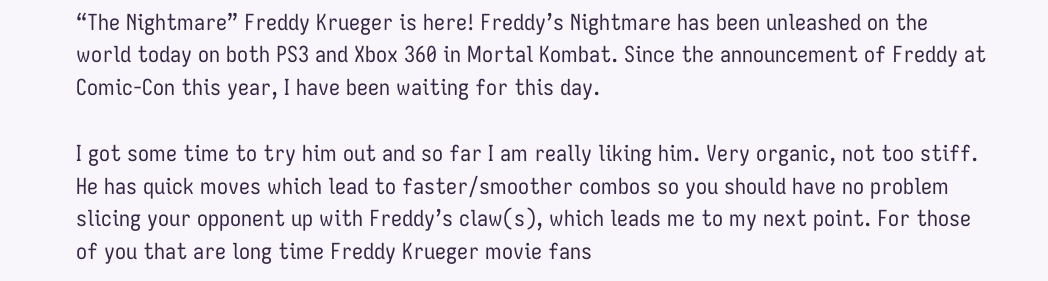“The Nightmare” Freddy Krueger is here! Freddy’s Nightmare has been unleashed on the world today on both PS3 and Xbox 360 in Mortal Kombat. Since the announcement of Freddy at Comic-Con this year, I have been waiting for this day.

I got some time to try him out and so far I am really liking him. Very organic, not too stiff. He has quick moves which lead to faster/smoother combos so you should have no problem slicing your opponent up with Freddy’s claw(s), which leads me to my next point. For those of you that are long time Freddy Krueger movie fans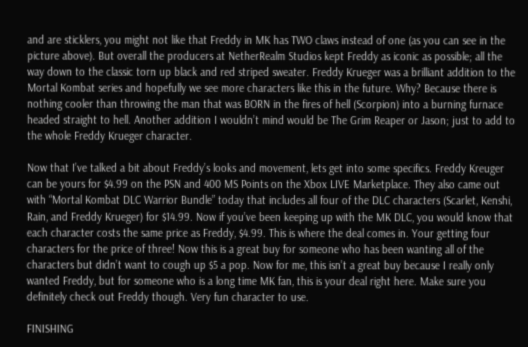and are sticklers, you might not like that Freddy in MK has TWO claws instead of one (as you can see in the picture above). But overall the producers at NetherRealm Studios kept Freddy as iconic as possible; all the way down to the classic torn up black and red striped sweater. Freddy Krueger was a brilliant addition to the Mortal Kombat series and hopefully we see more characters like this in the future. Why? Because there is nothing cooler than throwing the man that was BORN in the fires of hell (Scorpion) into a burning furnace headed straight to hell. Another addition I wouldn’t mind would be The Grim Reaper or Jason; just to add to the whole Freddy Krueger character.

Now that I’ve talked a bit about Freddy’s looks and movement, lets get into some specifics. Freddy Kreuger can be yours for $4.99 on the PSN and 400 MS Points on the Xbox LIVE Marketplace. They also came out with “Mortal Kombat DLC Warrior Bundle” today that includes all four of the DLC characters (Scarlet, Kenshi, Rain, and Freddy Krueger) for $14.99. Now if you’ve been keeping up with the MK DLC, you would know that each character costs the same price as Freddy, $4.99. This is where the deal comes in. Your getting four characters for the price of three! Now this is a great buy for someone who has been wanting all of the characters but didn’t want to cough up $5 a pop. Now for me, this isn’t a great buy because I really only wanted Freddy, but for someone who is a long time MK fan, this is your deal right here. Make sure you definitely check out Freddy though. Very fun character to use.

FINISHING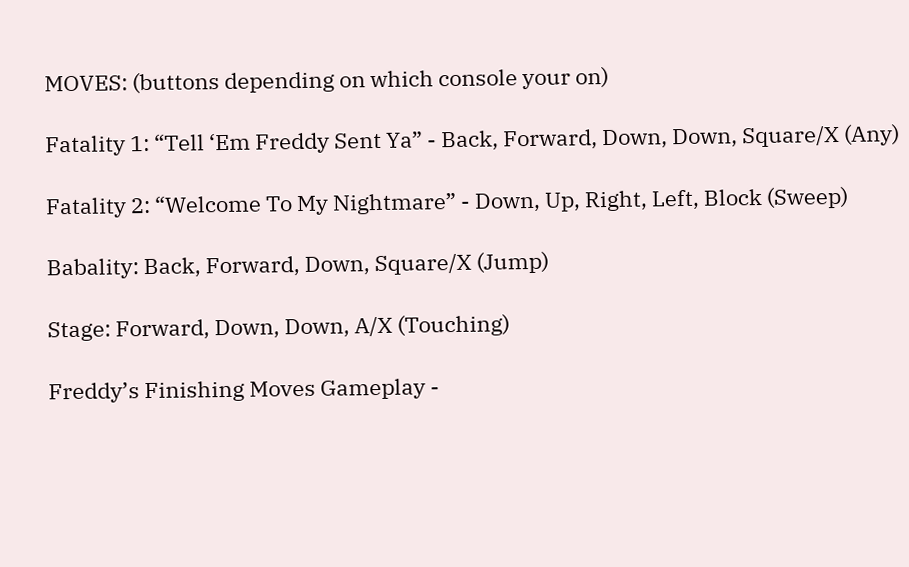MOVES: (buttons depending on which console your on)

Fatality 1: “Tell ‘Em Freddy Sent Ya” - Back, Forward, Down, Down, Square/X (Any)

Fatality 2: “Welcome To My Nightmare” - Down, Up, Right, Left, Block (Sweep)

Babality: Back, Forward, Down, Square/X (Jump)

Stage: Forward, Down, Down, A/X (Touching)

Freddy’s Finishing Moves Gameplay -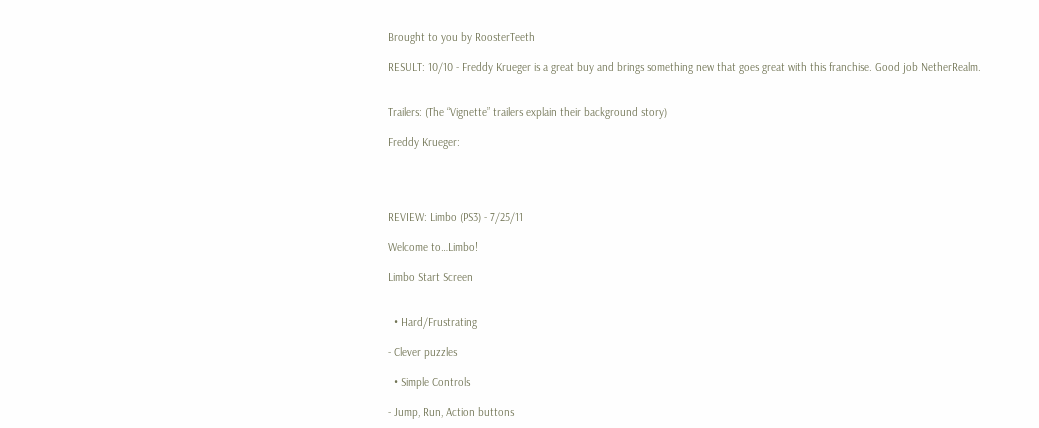Brought to you by RoosterTeeth

RESULT: 10/10 - Freddy Krueger is a great buy and brings something new that goes great with this franchise. Good job NetherRealm.


Trailers: (The “Vignette” trailers explain their background story)

Freddy Krueger:




REVIEW: Limbo (PS3) - 7/25/11

Welcome to…Limbo!

Limbo Start Screen


  • Hard/Frustrating

- Clever puzzles

  • Simple Controls

- Jump, Run, Action buttons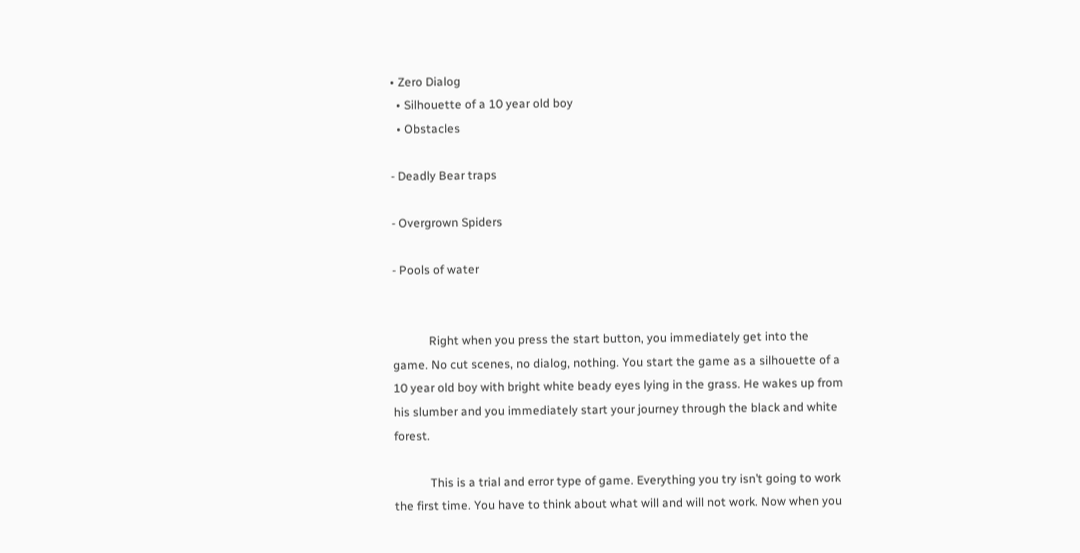• Zero Dialog
  • Silhouette of a 10 year old boy
  • Obstacles

- Deadly Bear traps

- Overgrown Spiders

- Pools of water


            Right when you press the start button, you immediately get into the game. No cut scenes, no dialog, nothing. You start the game as a silhouette of a 10 year old boy with bright white beady eyes lying in the grass. He wakes up from his slumber and you immediately start your journey through the black and white forest.

            This is a trial and error type of game. Everything you try isn’t going to work the first time. You have to think about what will and will not work. Now when you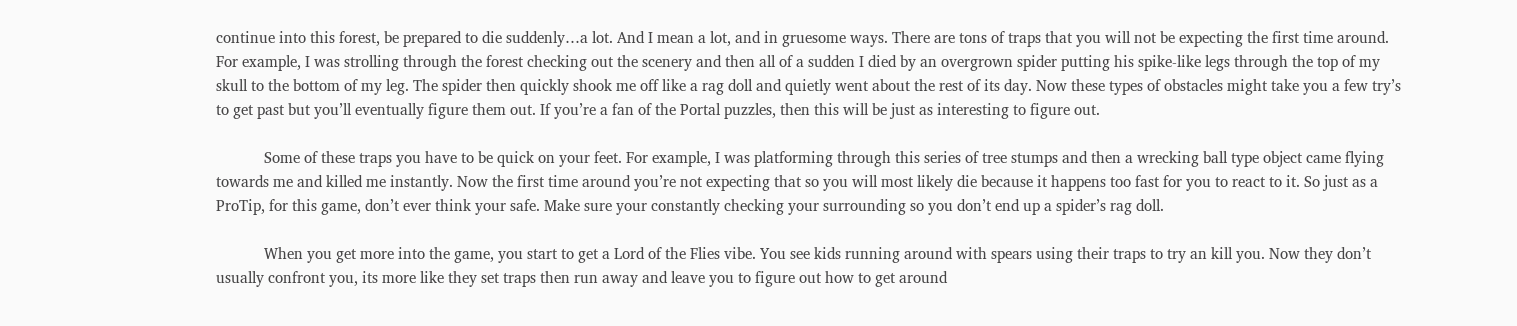continue into this forest, be prepared to die suddenly…a lot. And I mean a lot, and in gruesome ways. There are tons of traps that you will not be expecting the first time around. For example, I was strolling through the forest checking out the scenery and then all of a sudden I died by an overgrown spider putting his spike-like legs through the top of my skull to the bottom of my leg. The spider then quickly shook me off like a rag doll and quietly went about the rest of its day. Now these types of obstacles might take you a few try’s to get past but you’ll eventually figure them out. If you’re a fan of the Portal puzzles, then this will be just as interesting to figure out.

            Some of these traps you have to be quick on your feet. For example, I was platforming through this series of tree stumps and then a wrecking ball type object came flying towards me and killed me instantly. Now the first time around you’re not expecting that so you will most likely die because it happens too fast for you to react to it. So just as a ProTip, for this game, don’t ever think your safe. Make sure your constantly checking your surrounding so you don’t end up a spider’s rag doll.

            When you get more into the game, you start to get a Lord of the Flies vibe. You see kids running around with spears using their traps to try an kill you. Now they don’t usually confront you, its more like they set traps then run away and leave you to figure out how to get around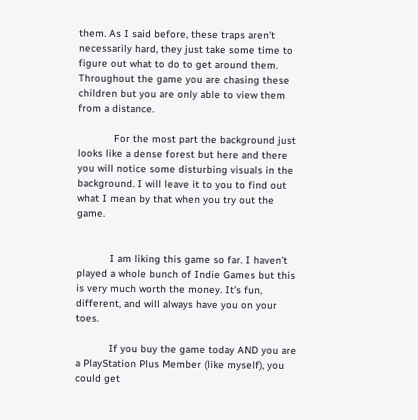them. As I said before, these traps aren’t necessarily hard, they just take some time to figure out what to do to get around them. Throughout the game you are chasing these children but you are only able to view them from a distance.

            For the most part the background just looks like a dense forest but here and there you will notice some disturbing visuals in the background. I will leave it to you to find out what I mean by that when you try out the game.


           I am liking this game so far. I haven’t played a whole bunch of Indie Games but this is very much worth the money. It’s fun, different, and will always have you on your toes.

           If you buy the game today AND you are a PlayStation Plus Member (like myself), you could get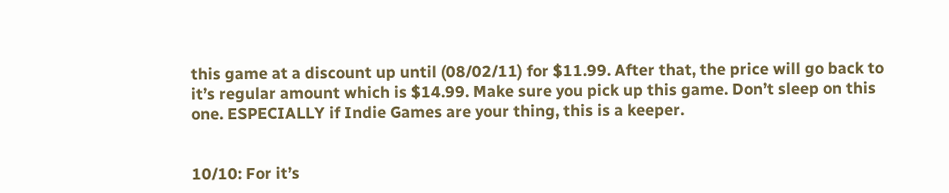this game at a discount up until (08/02/11) for $11.99. After that, the price will go back to it’s regular amount which is $14.99. Make sure you pick up this game. Don’t sleep on this one. ESPECIALLY if Indie Games are your thing, this is a keeper.


10/10: For it’s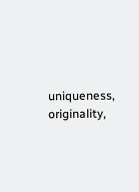uniqueness, originality,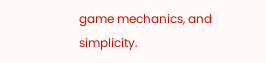game mechanics, and simplicity.